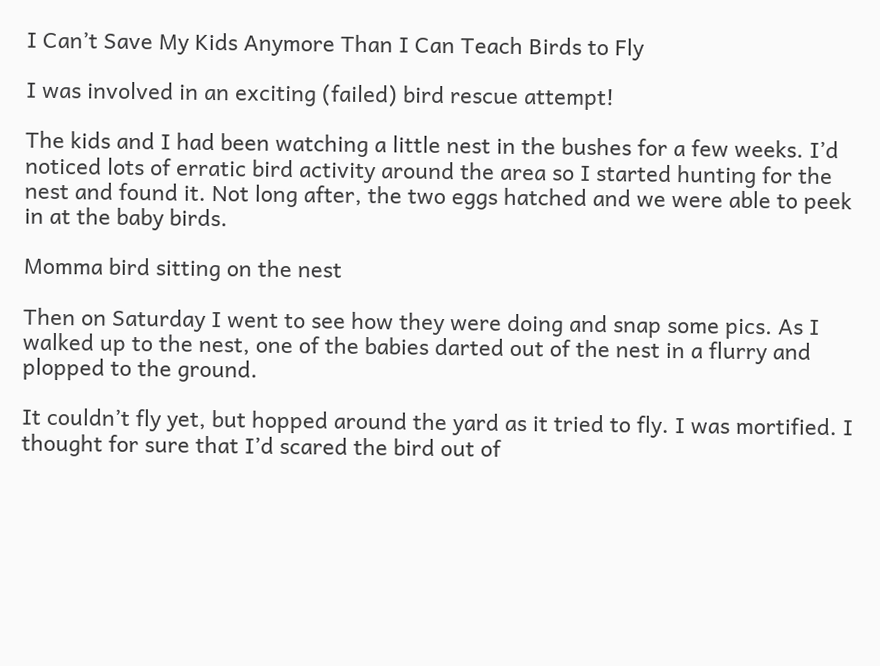I Can’t Save My Kids Anymore Than I Can Teach Birds to Fly

I was involved in an exciting (failed) bird rescue attempt!

The kids and I had been watching a little nest in the bushes for a few weeks. I’d noticed lots of erratic bird activity around the area so I started hunting for the nest and found it. Not long after, the two eggs hatched and we were able to peek in at the baby birds.

Momma bird sitting on the nest

Then on Saturday I went to see how they were doing and snap some pics. As I walked up to the nest, one of the babies darted out of the nest in a flurry and plopped to the ground.

It couldn’t fly yet, but hopped around the yard as it tried to fly. I was mortified. I thought for sure that I’d scared the bird out of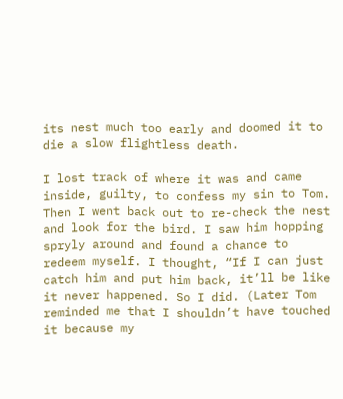its nest much too early and doomed it to die a slow flightless death.

I lost track of where it was and came inside, guilty, to confess my sin to Tom. Then I went back out to re-check the nest and look for the bird. I saw him hopping spryly around and found a chance to redeem myself. I thought, “If I can just catch him and put him back, it’ll be like it never happened. So I did. (Later Tom reminded me that I shouldn’t have touched it because my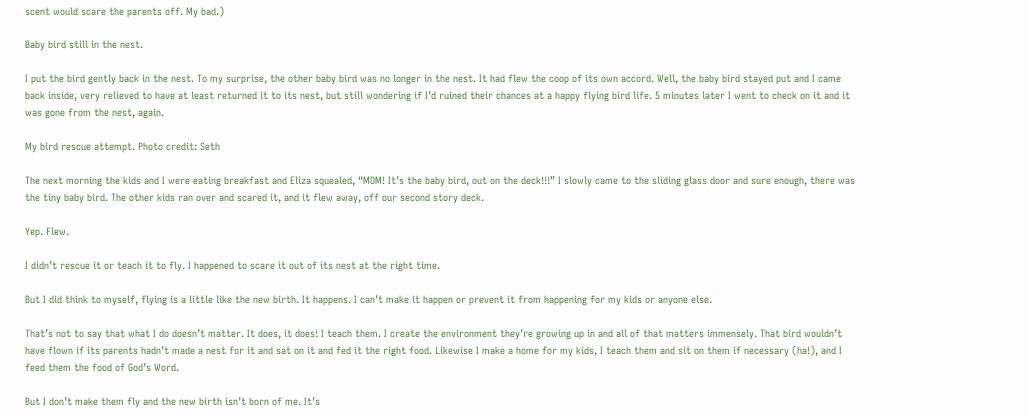scent would scare the parents off. My bad.)

Baby bird still in the nest.

I put the bird gently back in the nest. To my surprise, the other baby bird was no longer in the nest. It had flew the coop of its own accord. Well, the baby bird stayed put and I came back inside, very relieved to have at least returned it to its nest, but still wondering if I’d ruined their chances at a happy flying bird life. 5 minutes later I went to check on it and it was gone from the nest, again.

My bird rescue attempt. Photo credit: Seth

The next morning the kids and I were eating breakfast and Eliza squealed, “MOM! It’s the baby bird, out on the deck!!!” I slowly came to the sliding glass door and sure enough, there was the tiny baby bird. The other kids ran over and scared it, and it flew away, off our second story deck.

Yep. Flew.

I didn’t rescue it or teach it to fly. I happened to scare it out of its nest at the right time.

But I did think to myself, flying is a little like the new birth. It happens. I can’t make it happen or prevent it from happening for my kids or anyone else.

That’s not to say that what I do doesn’t matter. It does, it does! I teach them. I create the environment they’re growing up in and all of that matters immensely. That bird wouldn’t have flown if its parents hadn’t made a nest for it and sat on it and fed it the right food. Likewise I make a home for my kids, I teach them and sit on them if necessary (ha!), and I feed them the food of God’s Word.

But I don’t make them fly and the new birth isn’t born of me. It’s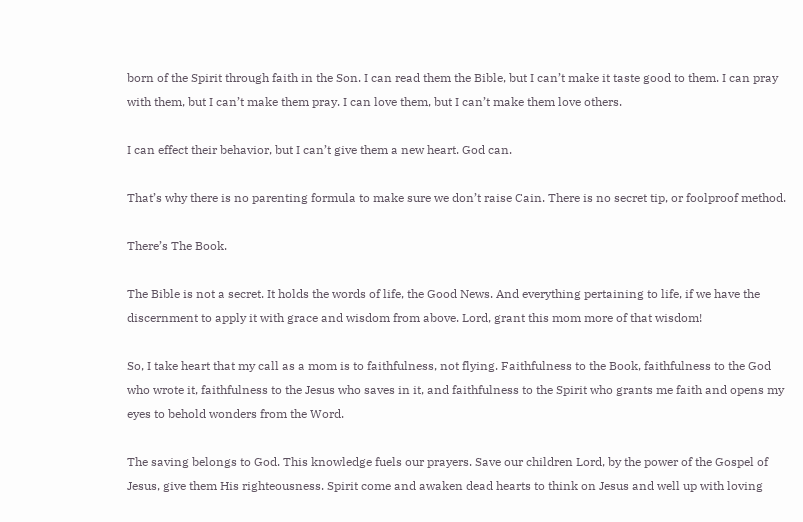born of the Spirit through faith in the Son. I can read them the Bible, but I can’t make it taste good to them. I can pray with them, but I can’t make them pray. I can love them, but I can’t make them love others.

I can effect their behavior, but I can’t give them a new heart. God can.

That’s why there is no parenting formula to make sure we don’t raise Cain. There is no secret tip, or foolproof method.

There’s The Book.

The Bible is not a secret. It holds the words of life, the Good News. And everything pertaining to life, if we have the discernment to apply it with grace and wisdom from above. Lord, grant this mom more of that wisdom!

So, I take heart that my call as a mom is to faithfulness, not flying. Faithfulness to the Book, faithfulness to the God who wrote it, faithfulness to the Jesus who saves in it, and faithfulness to the Spirit who grants me faith and opens my eyes to behold wonders from the Word.

The saving belongs to God. This knowledge fuels our prayers. Save our children Lord, by the power of the Gospel of Jesus, give them His righteousness. Spirit come and awaken dead hearts to think on Jesus and well up with loving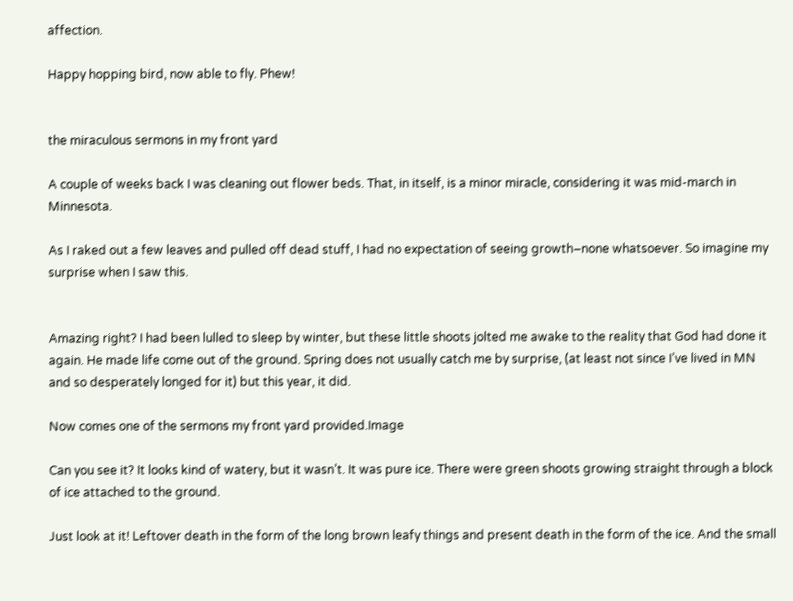affection.

Happy hopping bird, now able to fly. Phew!


the miraculous sermons in my front yard

A couple of weeks back I was cleaning out flower beds. That, in itself, is a minor miracle, considering it was mid-march in Minnesota.

As I raked out a few leaves and pulled off dead stuff, I had no expectation of seeing growth–none whatsoever. So imagine my surprise when I saw this.


Amazing right? I had been lulled to sleep by winter, but these little shoots jolted me awake to the reality that God had done it again. He made life come out of the ground. Spring does not usually catch me by surprise, (at least not since I’ve lived in MN and so desperately longed for it) but this year, it did.

Now comes one of the sermons my front yard provided.Image

Can you see it? It looks kind of watery, but it wasn’t. It was pure ice. There were green shoots growing straight through a block of ice attached to the ground.

Just look at it! Leftover death in the form of the long brown leafy things and present death in the form of the ice. And the small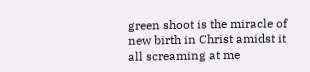green shoot is the miracle of new birth in Christ amidst it all screaming at me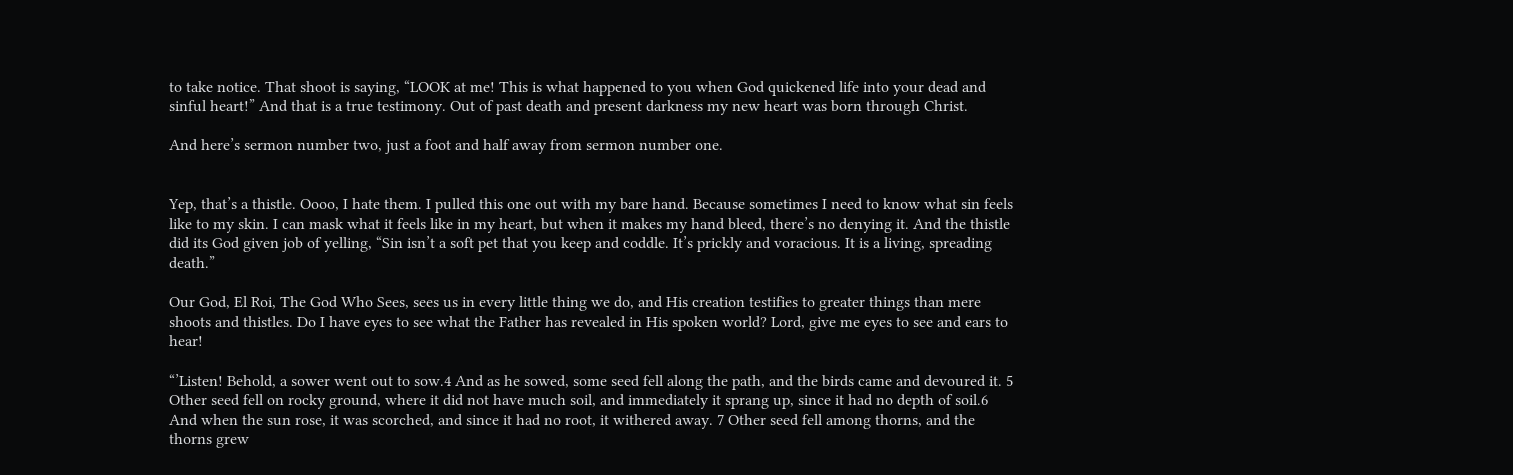to take notice. That shoot is saying, “LOOK at me! This is what happened to you when God quickened life into your dead and sinful heart!” And that is a true testimony. Out of past death and present darkness my new heart was born through Christ.

And here’s sermon number two, just a foot and half away from sermon number one.


Yep, that’s a thistle. Oooo, I hate them. I pulled this one out with my bare hand. Because sometimes I need to know what sin feels like to my skin. I can mask what it feels like in my heart, but when it makes my hand bleed, there’s no denying it. And the thistle did its God given job of yelling, “Sin isn’t a soft pet that you keep and coddle. It’s prickly and voracious. It is a living, spreading death.”

Our God, El Roi, The God Who Sees, sees us in every little thing we do, and His creation testifies to greater things than mere shoots and thistles. Do I have eyes to see what the Father has revealed in His spoken world? Lord, give me eyes to see and ears to hear!

“’Listen! Behold, a sower went out to sow.4 And as he sowed, some seed fell along the path, and the birds came and devoured it. 5 Other seed fell on rocky ground, where it did not have much soil, and immediately it sprang up, since it had no depth of soil.6 And when the sun rose, it was scorched, and since it had no root, it withered away. 7 Other seed fell among thorns, and the thorns grew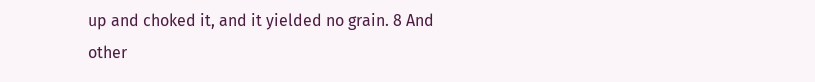up and choked it, and it yielded no grain. 8 And other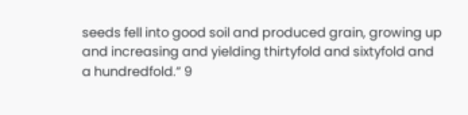seeds fell into good soil and produced grain, growing up and increasing and yielding thirtyfold and sixtyfold and a hundredfold.” 9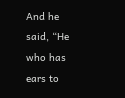And he said, “He who has ears to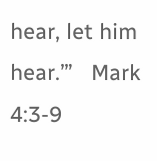hear, let him hear.’”   Mark 4:3-9